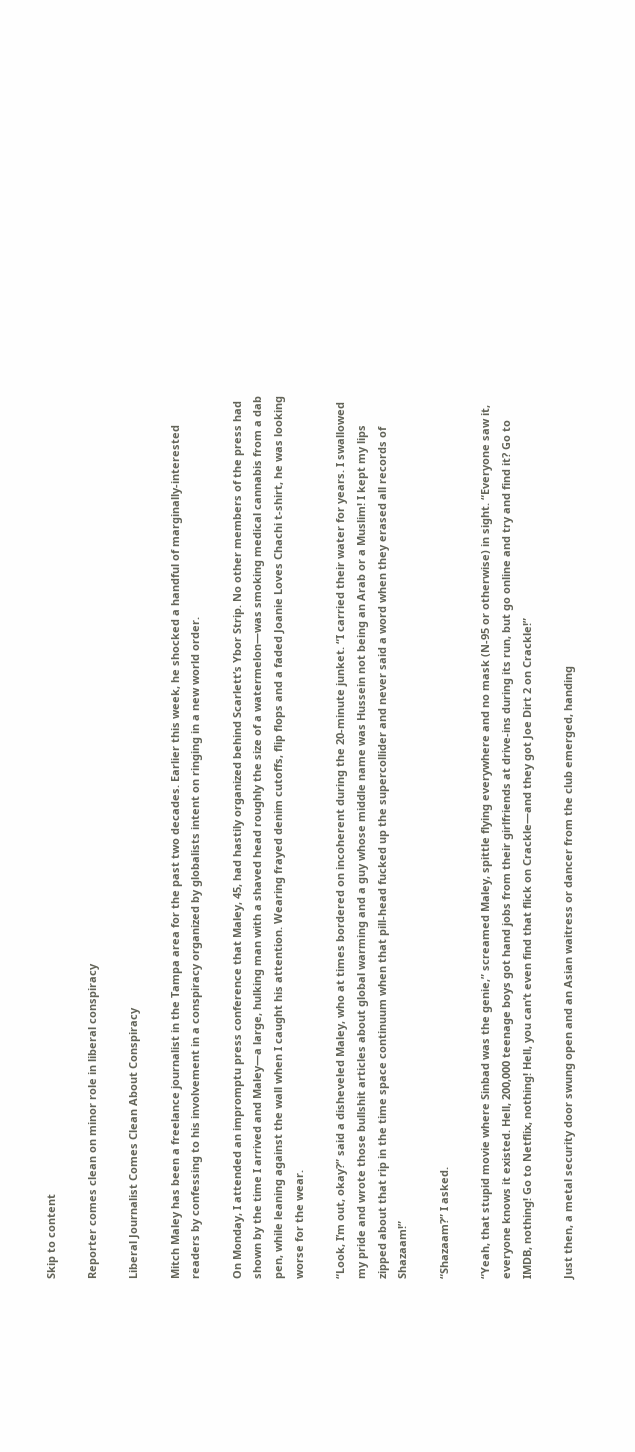Skip to content

Reporter comes clean on minor role in liberal conspiracy

Liberal Journalist Comes Clean About Conspiracy

Mitch Maley has been a freelance journalist in the Tampa area for the past two decades. Earlier this week, he shocked a handful of marginally-interested readers by confessing to his involvement in a conspiracy organized by globalists intent on ringing in a new world order.

On Monday, I attended an impromptu press conference that Maley, 45, had hastily organized behind Scarlett’s Ybor Strip. No other members of the press had shown by the time I arrived and Maley—a large, hulking man with a shaved head roughly the size of a watermelon—was smoking medical cannabis from a dab pen, while leaning against the wall when I caught his attention. Wearing frayed denim cutoffs, flip flops and a faded Joanie Loves Chachi t-shirt, he was looking worse for the wear.

“Look, I’m out, okay?” said a disheveled Maley, who at times bordered on incoherent during the 20-minute junket. “I carried their water for years. I swallowed my pride and wrote those bullshit articles about global warming and a guy whose middle name was Hussein not being an Arab or a Muslim! I kept my lips zipped about that rip in the time space continuum when that pill-head fucked up the supercollider and never said a word when they erased all records of Shazaam!”

“Shazaam?” I asked.

“Yeah, that stupid movie where Sinbad was the genie,” screamed Maley, spittle flying everywhere and no mask (N-95 or otherwise) in sight. “Everyone saw it, everyone knows it existed. Hell, 200,000 teenage boys got hand jobs from their girlfriends at drive-ins during its run, but go online and try and find it? Go to IMDB, nothing! Go to Netflix, nothing! Hell, you can’t even find that flick on Crackle—and they got Joe Dirt 2 on Crackle!”

Just then, a metal security door swung open and an Asian waitress or dancer from the club emerged, handing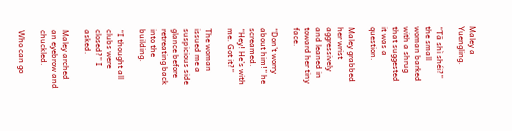Maley a Yuengling.

“Tā shì shéi?” the small woman barked with a shrug that suggested it was a question.

Maley grabbed her wrist aggressively and leaned in toward her tiny face.

“Don’t worry about him!” he screamed. “Hey! He’s with me. Got it?”

The woman issued me a suspicious side glance before retreating back into the building.

“I thought all clubs were closed?” I asked.

Maley arched an eyebrow and chuckled.

Who can go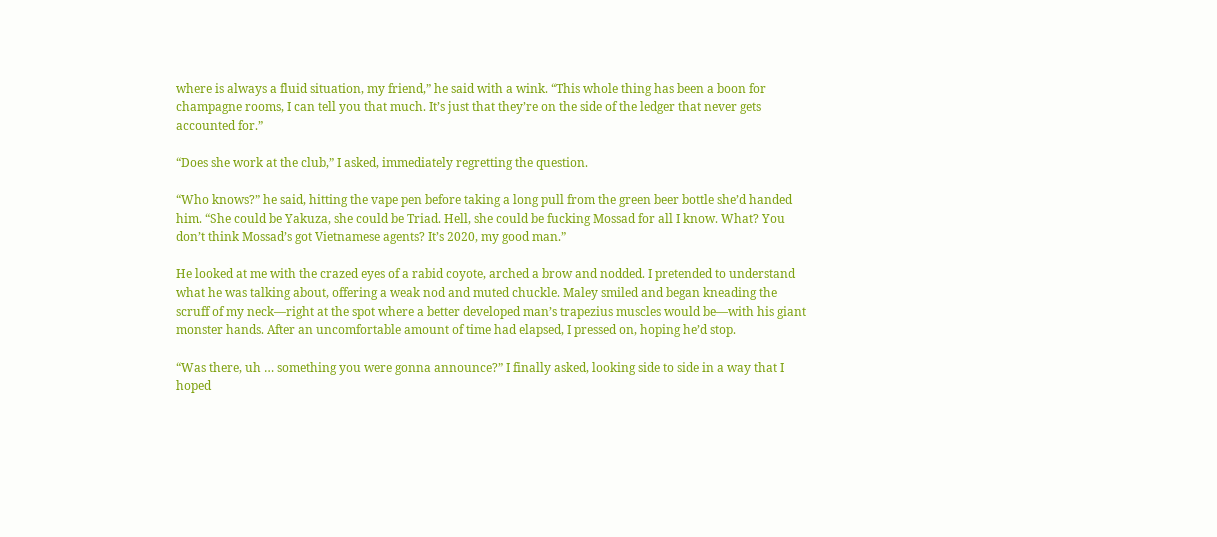where is always a fluid situation, my friend,” he said with a wink. “This whole thing has been a boon for champagne rooms, I can tell you that much. It’s just that they’re on the side of the ledger that never gets accounted for.”

“Does she work at the club,” I asked, immediately regretting the question.

“Who knows?” he said, hitting the vape pen before taking a long pull from the green beer bottle she’d handed him. “She could be Yakuza, she could be Triad. Hell, she could be fucking Mossad for all I know. What? You don’t think Mossad’s got Vietnamese agents? It’s 2020, my good man.”

He looked at me with the crazed eyes of a rabid coyote, arched a brow and nodded. I pretended to understand what he was talking about, offering a weak nod and muted chuckle. Maley smiled and began kneading the scruff of my neck—right at the spot where a better developed man’s trapezius muscles would be—with his giant monster hands. After an uncomfortable amount of time had elapsed, I pressed on, hoping he’d stop.

“Was there, uh … something you were gonna announce?” I finally asked, looking side to side in a way that I hoped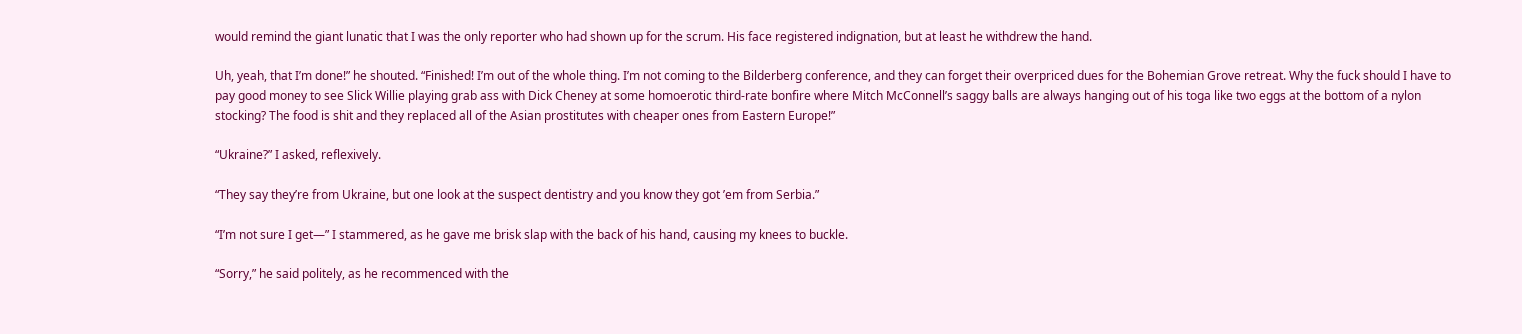would remind the giant lunatic that I was the only reporter who had shown up for the scrum. His face registered indignation, but at least he withdrew the hand.

Uh, yeah, that I’m done!” he shouted. “Finished! I’m out of the whole thing. I’m not coming to the Bilderberg conference, and they can forget their overpriced dues for the Bohemian Grove retreat. Why the fuck should I have to pay good money to see Slick Willie playing grab ass with Dick Cheney at some homoerotic third-rate bonfire where Mitch McConnell’s saggy balls are always hanging out of his toga like two eggs at the bottom of a nylon stocking? The food is shit and they replaced all of the Asian prostitutes with cheaper ones from Eastern Europe!”

“Ukraine?” I asked, reflexively.

“They say they’re from Ukraine, but one look at the suspect dentistry and you know they got ’em from Serbia.”

“I’m not sure I get—” I stammered, as he gave me brisk slap with the back of his hand, causing my knees to buckle.

“Sorry,” he said politely, as he recommenced with the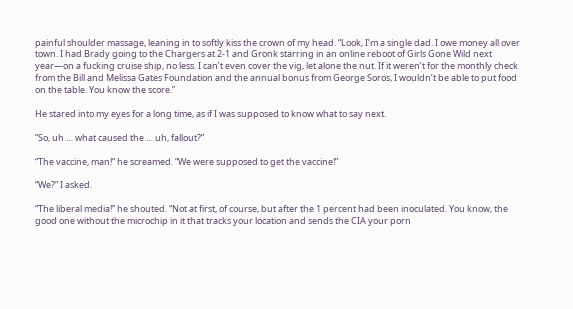painful shoulder massage, leaning in to softly kiss the crown of my head. “Look, I’m a single dad. I owe money all over town. I had Brady going to the Chargers at 2-1 and Gronk starring in an online reboot of Girls Gone Wild next year—on a fucking cruise ship, no less. I can’t even cover the vig, let alone the nut. If it weren’t for the monthly check from the Bill and Melissa Gates Foundation and the annual bonus from George Soros, I wouldn’t be able to put food on the table. You know the score.”

He stared into my eyes for a long time, as if I was supposed to know what to say next.

“So, uh … what caused the … uh, fallout?”

“The vaccine, man!” he screamed. “We were supposed to get the vaccine!”

“We?” I asked.

“The liberal media!” he shouted. “Not at first, of course, but after the 1 percent had been inoculated. You know, the good one without the microchip in it that tracks your location and sends the CIA your porn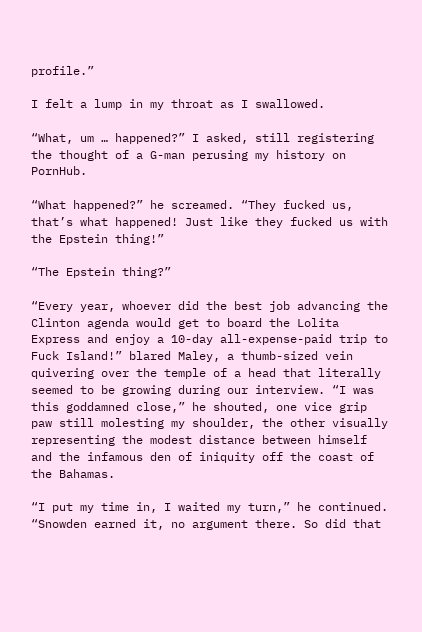profile.”

I felt a lump in my throat as I swallowed.

“What, um … happened?” I asked, still registering the thought of a G-man perusing my history on PornHub.

“What happened?” he screamed. “They fucked us, that’s what happened! Just like they fucked us with the Epstein thing!”

“The Epstein thing?”

“Every year, whoever did the best job advancing the Clinton agenda would get to board the Lolita Express and enjoy a 10-day all-expense-paid trip to Fuck Island!” blared Maley, a thumb-sized vein quivering over the temple of a head that literally seemed to be growing during our interview. “I was this goddamned close,” he shouted, one vice grip paw still molesting my shoulder, the other visually representing the modest distance between himself and the infamous den of iniquity off the coast of the Bahamas.

“I put my time in, I waited my turn,” he continued. “Snowden earned it, no argument there. So did that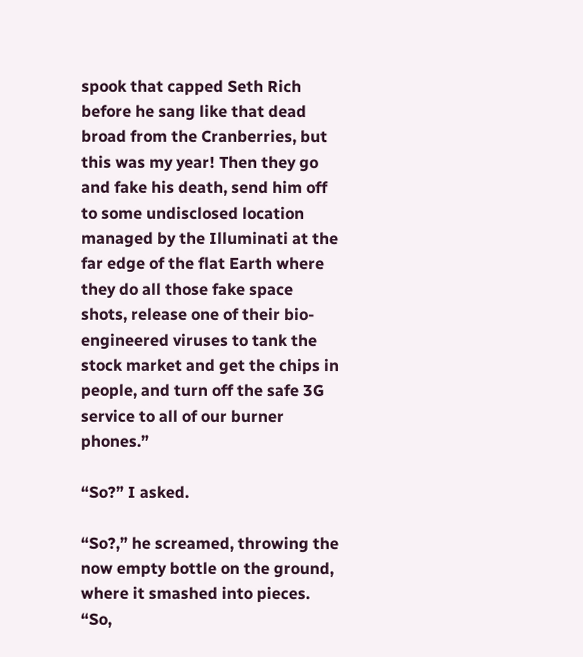spook that capped Seth Rich before he sang like that dead broad from the Cranberries, but this was my year! Then they go and fake his death, send him off to some undisclosed location managed by the Illuminati at the far edge of the flat Earth where they do all those fake space shots, release one of their bio-engineered viruses to tank the stock market and get the chips in people, and turn off the safe 3G service to all of our burner phones.”

“So?” I asked.

“So?,” he screamed, throwing the now empty bottle on the ground, where it smashed into pieces. “So,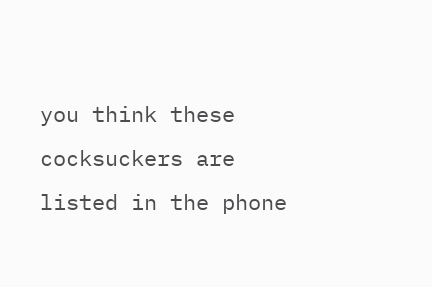you think these cocksuckers are listed in the phone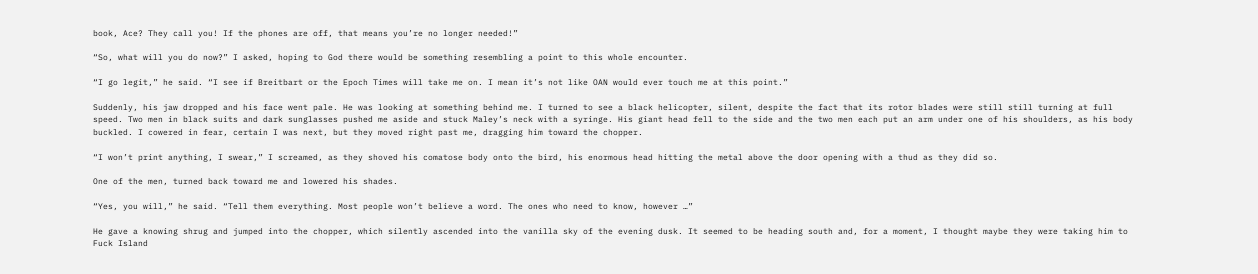book, Ace? They call you! If the phones are off, that means you’re no longer needed!”

“So, what will you do now?” I asked, hoping to God there would be something resembling a point to this whole encounter.

“I go legit,” he said. “I see if Breitbart or the Epoch Times will take me on. I mean it’s not like OAN would ever touch me at this point.”

Suddenly, his jaw dropped and his face went pale. He was looking at something behind me. I turned to see a black helicopter, silent, despite the fact that its rotor blades were still still turning at full speed. Two men in black suits and dark sunglasses pushed me aside and stuck Maley’s neck with a syringe. His giant head fell to the side and the two men each put an arm under one of his shoulders, as his body buckled. I cowered in fear, certain I was next, but they moved right past me, dragging him toward the chopper.

“I won’t print anything, I swear,” I screamed, as they shoved his comatose body onto the bird, his enormous head hitting the metal above the door opening with a thud as they did so.

One of the men, turned back toward me and lowered his shades.

“Yes, you will,” he said. “Tell them everything. Most people won’t believe a word. The ones who need to know, however …”

He gave a knowing shrug and jumped into the chopper, which silently ascended into the vanilla sky of the evening dusk. It seemed to be heading south and, for a moment, I thought maybe they were taking him to Fuck Island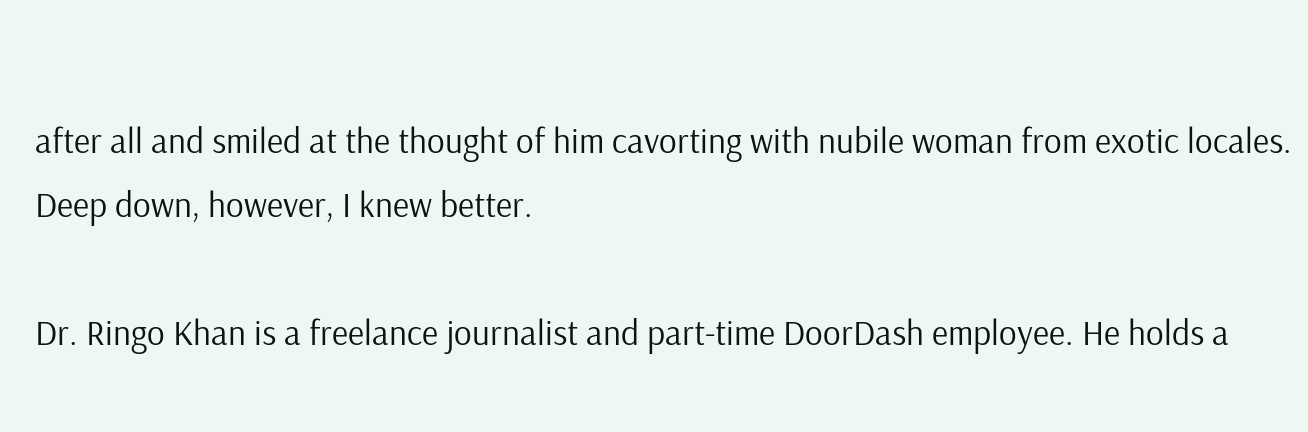after all and smiled at the thought of him cavorting with nubile woman from exotic locales. Deep down, however, I knew better.

Dr. Ringo Khan is a freelance journalist and part-time DoorDash employee. He holds a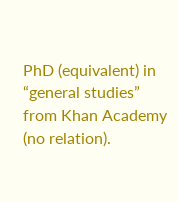PhD (equivalent) in “general studies” from Khan Academy (no relation).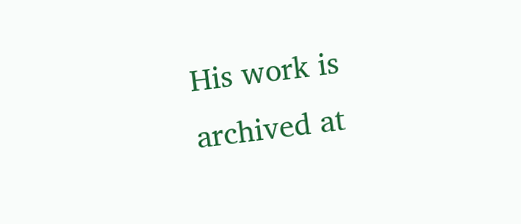His work is archived at